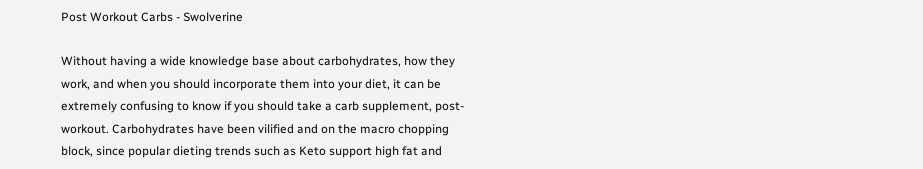Post Workout Carbs - Swolverine

Without having a wide knowledge base about carbohydrates, how they work, and when you should incorporate them into your diet, it can be extremely confusing to know if you should take a carb supplement, post-workout. Carbohydrates have been vilified and on the macro chopping block, since popular dieting trends such as Keto support high fat and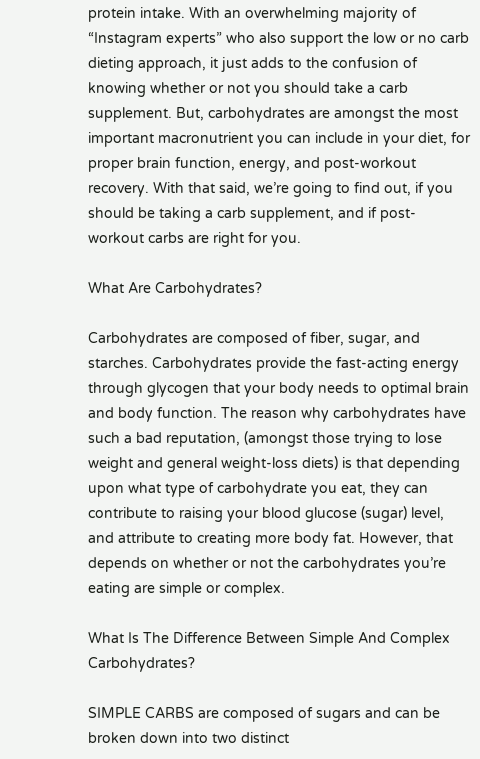protein intake. With an overwhelming majority of “Instagram experts” who also support the low or no carb dieting approach, it just adds to the confusion of knowing whether or not you should take a carb supplement. But, carbohydrates are amongst the most important macronutrient you can include in your diet, for proper brain function, energy, and post-workout recovery. With that said, we’re going to find out, if you should be taking a carb supplement, and if post-workout carbs are right for you.

What Are Carbohydrates?

Carbohydrates are composed of fiber, sugar, and starches. Carbohydrates provide the fast-acting energy through glycogen that your body needs to optimal brain and body function. The reason why carbohydrates have such a bad reputation, (amongst those trying to lose weight and general weight-loss diets) is that depending upon what type of carbohydrate you eat, they can contribute to raising your blood glucose (sugar) level, and attribute to creating more body fat. However, that depends on whether or not the carbohydrates you’re eating are simple or complex.

What Is The Difference Between Simple And Complex Carbohydrates?

SIMPLE CARBS are composed of sugars and can be broken down into two distinct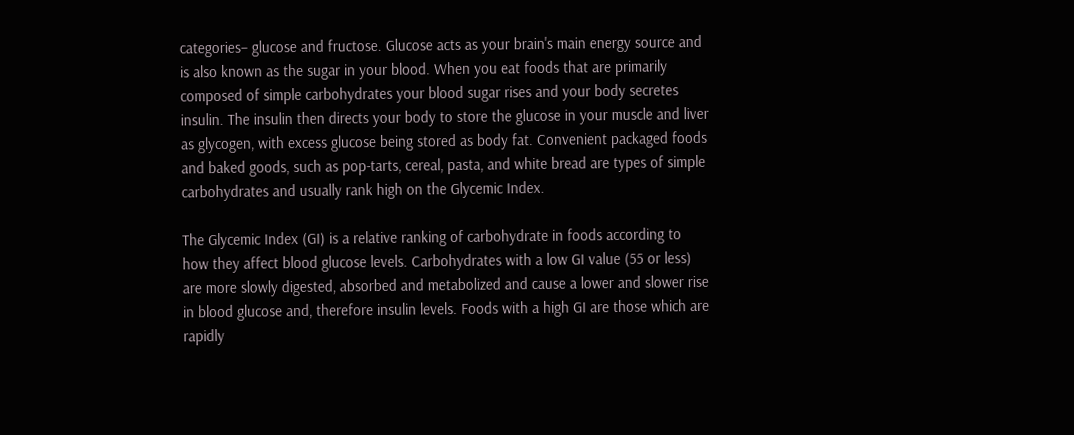categories– glucose and fructose. Glucose acts as your brain's main energy source and is also known as the sugar in your blood. When you eat foods that are primarily composed of simple carbohydrates your blood sugar rises and your body secretes insulin. The insulin then directs your body to store the glucose in your muscle and liver as glycogen, with excess glucose being stored as body fat. Convenient packaged foods and baked goods, such as pop-tarts, cereal, pasta, and white bread are types of simple carbohydrates and usually rank high on the Glycemic Index.

The Glycemic Index (GI) is a relative ranking of carbohydrate in foods according to how they affect blood glucose levels. Carbohydrates with a low GI value (55 or less) are more slowly digested, absorbed and metabolized and cause a lower and slower rise in blood glucose and, therefore insulin levels. Foods with a high GI are those which are rapidly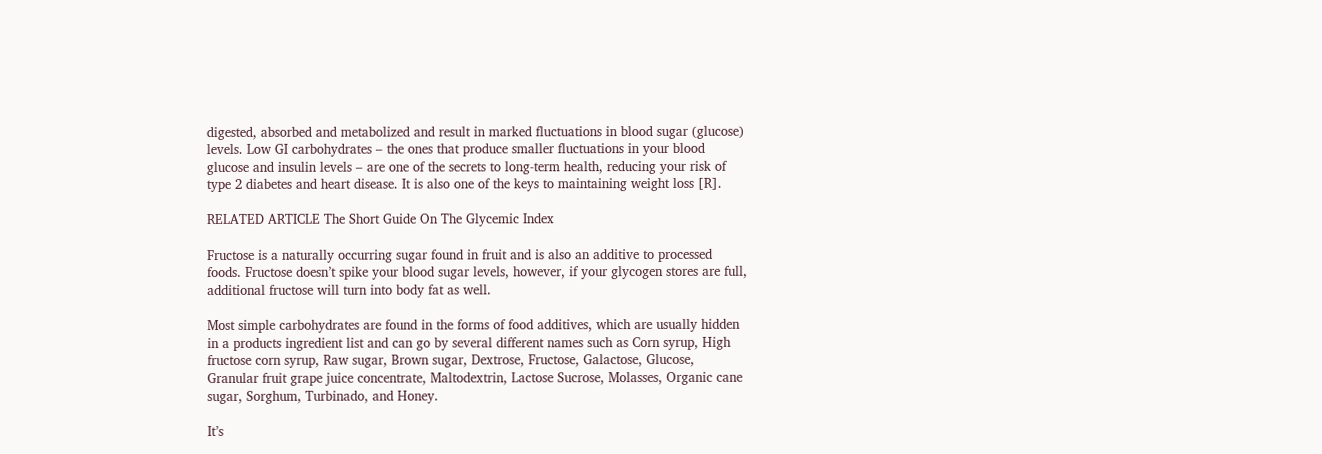digested, absorbed and metabolized and result in marked fluctuations in blood sugar (glucose) levels. Low GI carbohydrates – the ones that produce smaller fluctuations in your blood glucose and insulin levels – are one of the secrets to long-term health, reducing your risk of type 2 diabetes and heart disease. It is also one of the keys to maintaining weight loss [R].

RELATED ARTICLE The Short Guide On The Glycemic Index

Fructose is a naturally occurring sugar found in fruit and is also an additive to processed foods. Fructose doesn’t spike your blood sugar levels, however, if your glycogen stores are full, additional fructose will turn into body fat as well.

Most simple carbohydrates are found in the forms of food additives, which are usually hidden in a products ingredient list and can go by several different names such as Corn syrup, High fructose corn syrup, Raw sugar, Brown sugar, Dextrose, Fructose, Galactose, Glucose, Granular fruit grape juice concentrate, Maltodextrin, Lactose Sucrose, Molasses, Organic cane sugar, Sorghum, Turbinado, and Honey.

It’s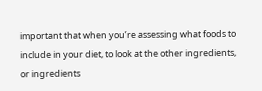important that when you’re assessing what foods to include in your diet, to look at the other ingredients, or ingredients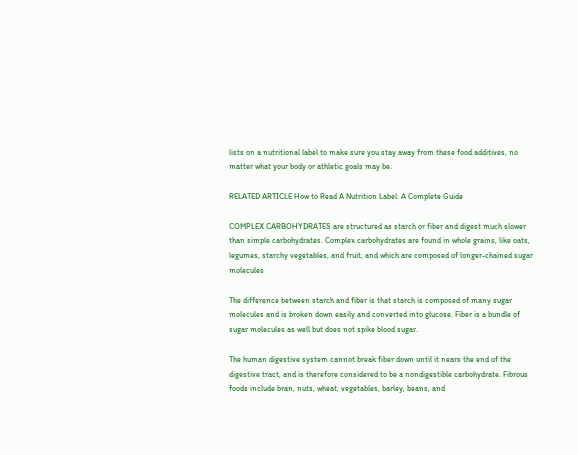lists on a nutritional label to make sure you stay away from these food additives, no matter what your body or athletic goals may be.

RELATED ARTICLE How to Read A Nutrition Label: A Complete Guide

COMPLEX CARBOHYDRATES are structured as starch or fiber and digest much slower than simple carbohydrates. Complex carbohydrates are found in whole grains, like oats, legumes, starchy vegetables, and fruit, and which are composed of longer-chained sugar molecules

The difference between starch and fiber is that starch is composed of many sugar molecules and is broken down easily and converted into glucose. Fiber is a bundle of sugar molecules as well but does not spike blood sugar.

The human digestive system cannot break fiber down until it nears the end of the digestive tract, and is therefore considered to be a nondigestible carbohydrate. Fibrous foods include bran, nuts, wheat, vegetables, barley, beans, and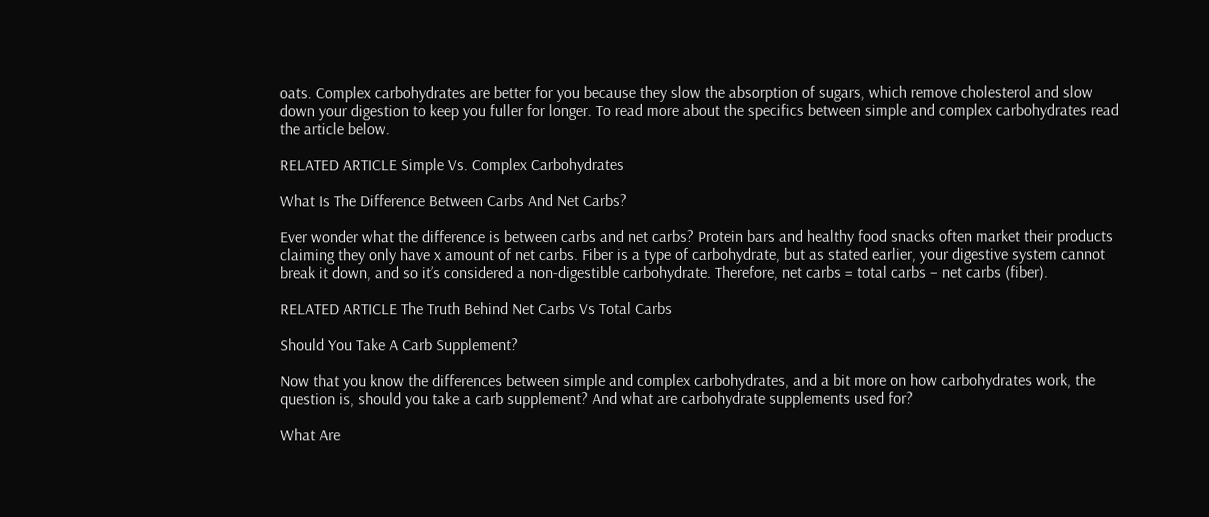oats. Complex carbohydrates are better for you because they slow the absorption of sugars, which remove cholesterol and slow down your digestion to keep you fuller for longer. To read more about the specifics between simple and complex carbohydrates read the article below.

RELATED ARTICLE Simple Vs. Complex Carbohydrates

What Is The Difference Between Carbs And Net Carbs?

Ever wonder what the difference is between carbs and net carbs? Protein bars and healthy food snacks often market their products claiming they only have x amount of net carbs. Fiber is a type of carbohydrate, but as stated earlier, your digestive system cannot break it down, and so it’s considered a non-digestible carbohydrate. Therefore, net carbs = total carbs – net carbs (fiber).

RELATED ARTICLE The Truth Behind Net Carbs Vs Total Carbs

Should You Take A Carb Supplement?

Now that you know the differences between simple and complex carbohydrates, and a bit more on how carbohydrates work, the question is, should you take a carb supplement? And what are carbohydrate supplements used for?

What Are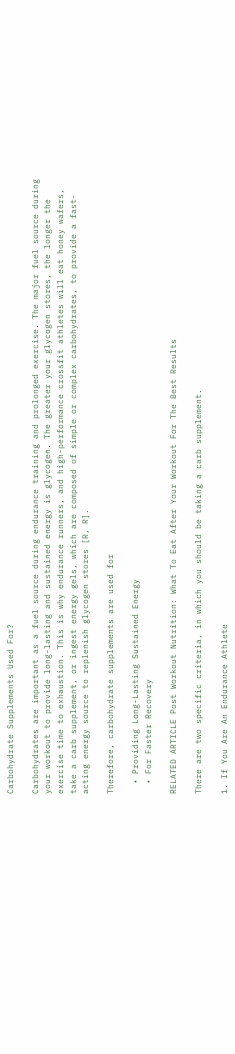Carbohydrate Supplements Used For?

Carbohydrates are important as a fuel source during endurance training and prolonged exercise. The major fuel source during your workout to provide long-lasting and sustained energy is glycogen. The greater your glycogen stores, the longer the exercise time to exhaustion. This is why endurance runners, and high-performance crossfit athletes will eat honey wafers, take a carb supplement, or ingest energy gels, which are composed of simple or complex carbohydrates, to provide a fast-acting energy source to replenish glycogen stores [R, R].

Therefore, carbohydrate supplements are used for

  • Providing Long-Lasting Sustained Energy
  • For Faster Recovery

RELATED ARTICLE Post Workout Nutrition: What To Eat After Your Workout For The Best Results

There are two specific criteria, in which you should be taking a carb supplement.

1. If You Are An Endurance Athlete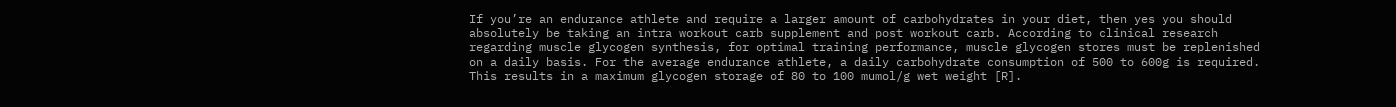If you’re an endurance athlete and require a larger amount of carbohydrates in your diet, then yes you should absolutely be taking an intra workout carb supplement and post workout carb. According to clinical research regarding muscle glycogen synthesis, for optimal training performance, muscle glycogen stores must be replenished on a daily basis. For the average endurance athlete, a daily carbohydrate consumption of 500 to 600g is required. This results in a maximum glycogen storage of 80 to 100 mumol/g wet weight [R].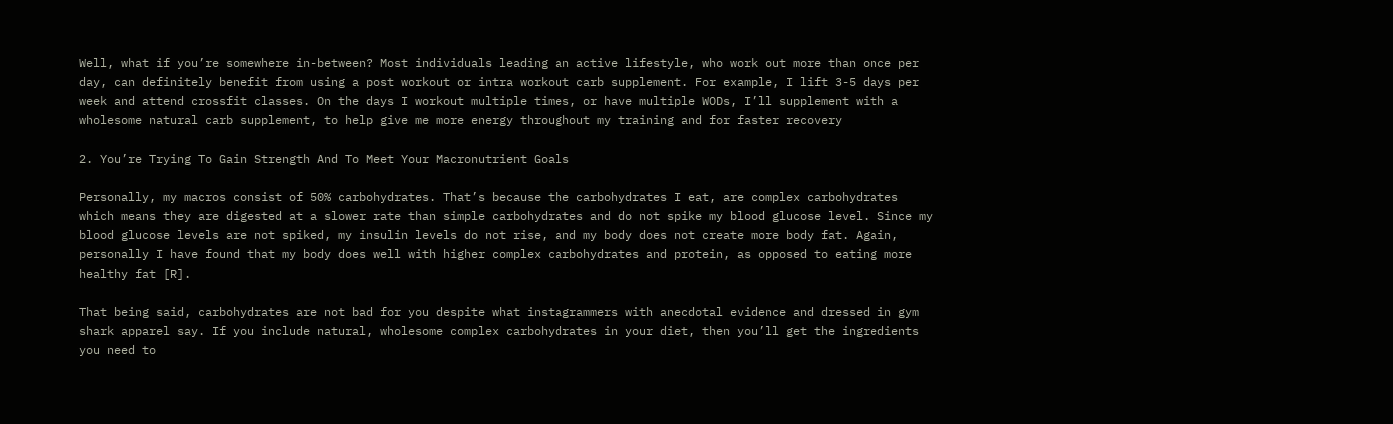Well, what if you’re somewhere in-between? Most individuals leading an active lifestyle, who work out more than once per day, can definitely benefit from using a post workout or intra workout carb supplement. For example, I lift 3-5 days per week and attend crossfit classes. On the days I workout multiple times, or have multiple WODs, I’ll supplement with a wholesome natural carb supplement, to help give me more energy throughout my training and for faster recovery

2. You’re Trying To Gain Strength And To Meet Your Macronutrient Goals

Personally, my macros consist of 50% carbohydrates. That’s because the carbohydrates I eat, are complex carbohydrates which means they are digested at a slower rate than simple carbohydrates and do not spike my blood glucose level. Since my blood glucose levels are not spiked, my insulin levels do not rise, and my body does not create more body fat. Again, personally I have found that my body does well with higher complex carbohydrates and protein, as opposed to eating more healthy fat [R].

That being said, carbohydrates are not bad for you despite what instagrammers with anecdotal evidence and dressed in gym shark apparel say. If you include natural, wholesome complex carbohydrates in your diet, then you’ll get the ingredients you need to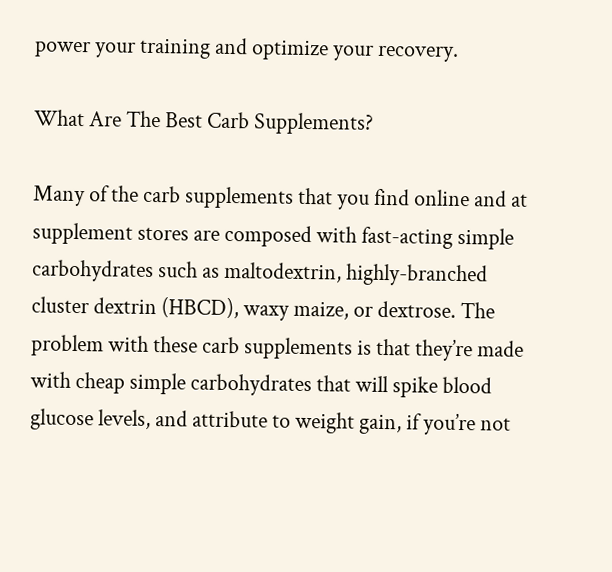power your training and optimize your recovery.

What Are The Best Carb Supplements?

Many of the carb supplements that you find online and at supplement stores are composed with fast-acting simple carbohydrates such as maltodextrin, highly-branched cluster dextrin (HBCD), waxy maize, or dextrose. The problem with these carb supplements is that they’re made with cheap simple carbohydrates that will spike blood glucose levels, and attribute to weight gain, if you’re not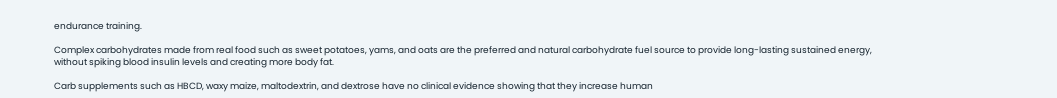endurance training.

Complex carbohydrates made from real food such as sweet potatoes, yams, and oats are the preferred and natural carbohydrate fuel source to provide long-lasting sustained energy, without spiking blood insulin levels and creating more body fat.

Carb supplements such as HBCD, waxy maize, maltodextrin, and dextrose have no clinical evidence showing that they increase human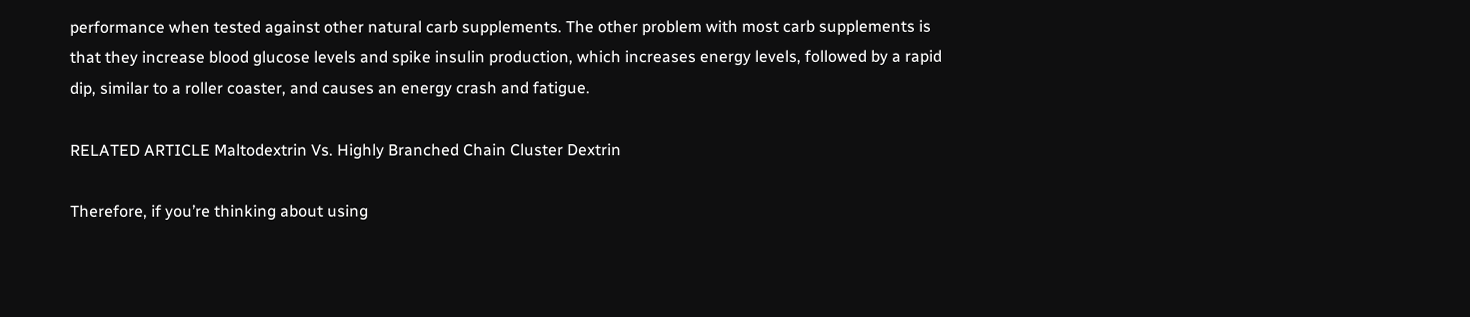performance when tested against other natural carb supplements. The other problem with most carb supplements is that they increase blood glucose levels and spike insulin production, which increases energy levels, followed by a rapid dip, similar to a roller coaster, and causes an energy crash and fatigue.

RELATED ARTICLE Maltodextrin Vs. Highly Branched Chain Cluster Dextrin

Therefore, if you’re thinking about using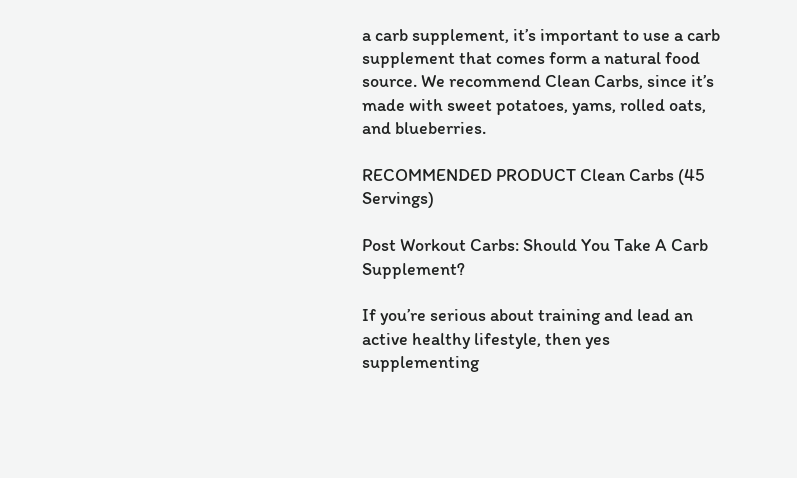a carb supplement, it’s important to use a carb supplement that comes form a natural food source. We recommend Clean Carbs, since it’s made with sweet potatoes, yams, rolled oats, and blueberries.

RECOMMENDED PRODUCT Clean Carbs (45 Servings)

Post Workout Carbs: Should You Take A Carb Supplement?

If you’re serious about training and lead an active healthy lifestyle, then yes supplementing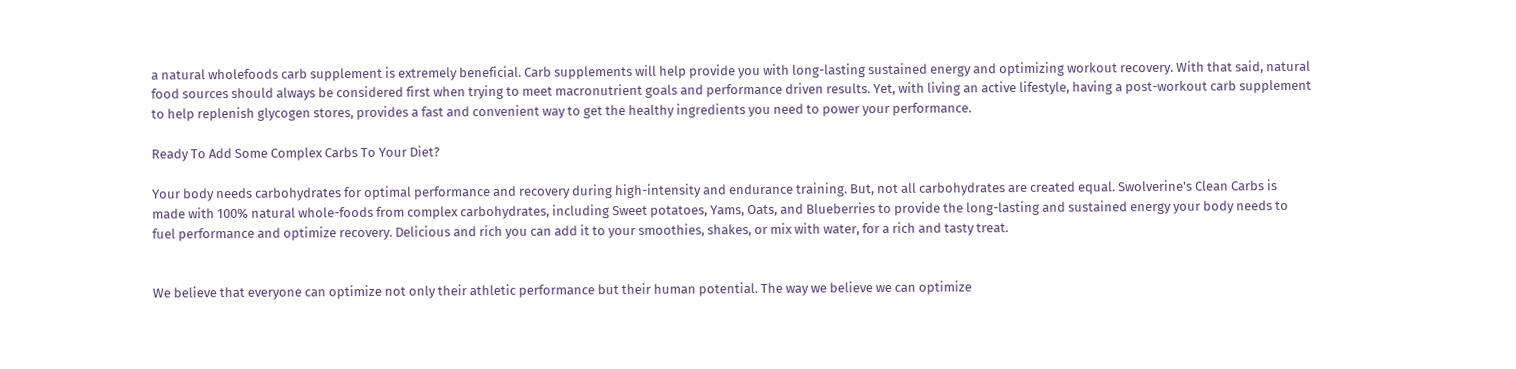a natural wholefoods carb supplement is extremely beneficial. Carb supplements will help provide you with long-lasting sustained energy and optimizing workout recovery. With that said, natural food sources should always be considered first when trying to meet macronutrient goals and performance driven results. Yet, with living an active lifestyle, having a post-workout carb supplement to help replenish glycogen stores, provides a fast and convenient way to get the healthy ingredients you need to power your performance.

Ready To Add Some Complex Carbs To Your Diet?

Your body needs carbohydrates for optimal performance and recovery during high-intensity and endurance training. But, not all carbohydrates are created equal. Swolverine's Clean Carbs is made with 100% natural whole-foods from complex carbohydrates, including Sweet potatoes, Yams, Oats, and Blueberries to provide the long-lasting and sustained energy your body needs to fuel performance and optimize recovery. Delicious and rich you can add it to your smoothies, shakes, or mix with water, for a rich and tasty treat.


We believe that everyone can optimize not only their athletic performance but their human potential. The way we believe we can optimize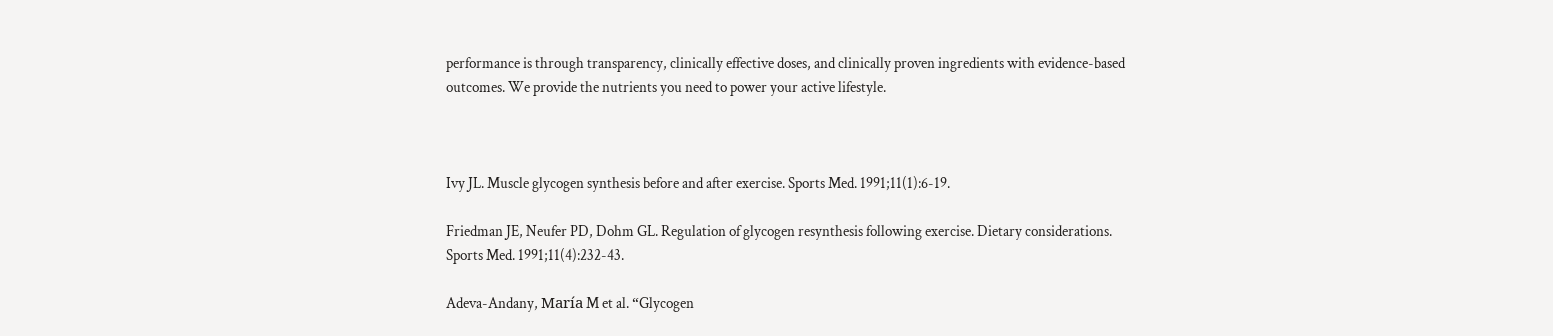performance is through transparency, clinically effective doses, and clinically proven ingredients with evidence-based outcomes. We provide the nutrients you need to power your active lifestyle.



Ivy JL. Muscle glycogen synthesis before and after exercise. Sports Med. 1991;11(1):6-19.

Friedman JE, Neufer PD, Dohm GL. Regulation of glycogen resynthesis following exercise. Dietary considerations. Sports Med. 1991;11(4):232-43.

Adeva-Andany, María M et al. “Glycogen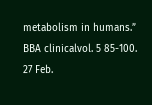metabolism in humans.” BBA clinicalvol. 5 85-100. 27 Feb.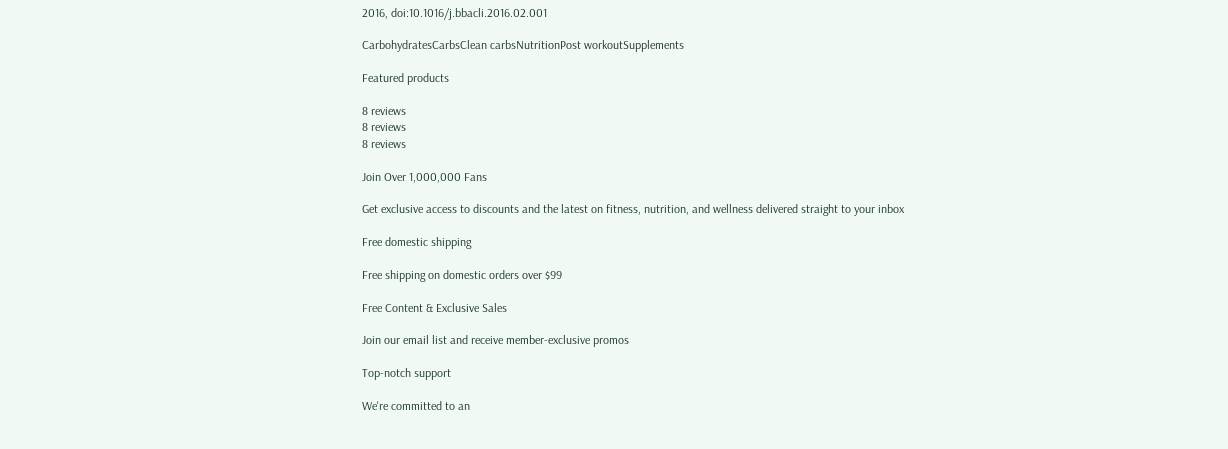2016, doi:10.1016/j.bbacli.2016.02.001

CarbohydratesCarbsClean carbsNutritionPost workoutSupplements

Featured products

8 reviews
8 reviews
8 reviews

Join Over 1,000,000 Fans

Get exclusive access to discounts and the latest on fitness, nutrition, and wellness delivered straight to your inbox

Free domestic shipping

Free shipping on domestic orders over $99

Free Content & Exclusive Sales

Join our email list and receive member-exclusive promos

Top-notch support

We're committed to an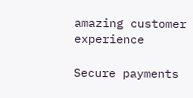amazing customer experience

Secure payments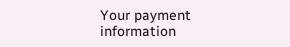Your payment information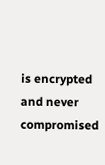is encrypted and never compromised